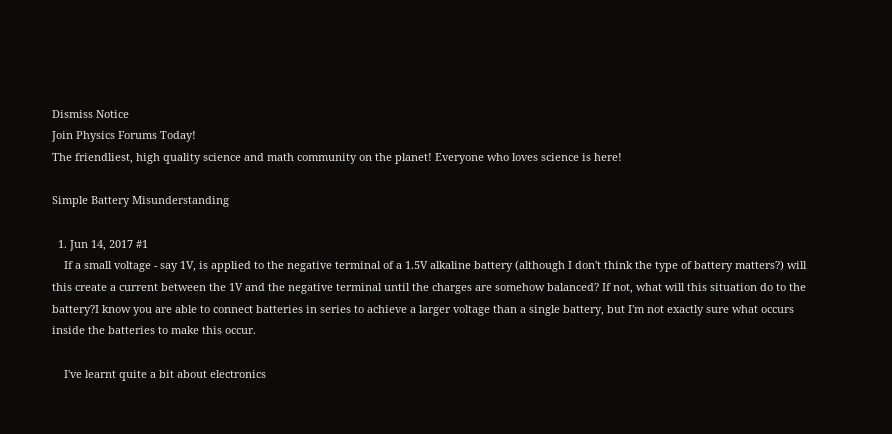Dismiss Notice
Join Physics Forums Today!
The friendliest, high quality science and math community on the planet! Everyone who loves science is here!

Simple Battery Misunderstanding

  1. Jun 14, 2017 #1
    If a small voltage - say 1V, is applied to the negative terminal of a 1.5V alkaline battery (although I don't think the type of battery matters?) will this create a current between the 1V and the negative terminal until the charges are somehow balanced? If not, what will this situation do to the battery?I know you are able to connect batteries in series to achieve a larger voltage than a single battery, but I'm not exactly sure what occurs inside the batteries to make this occur.

    I've learnt quite a bit about electronics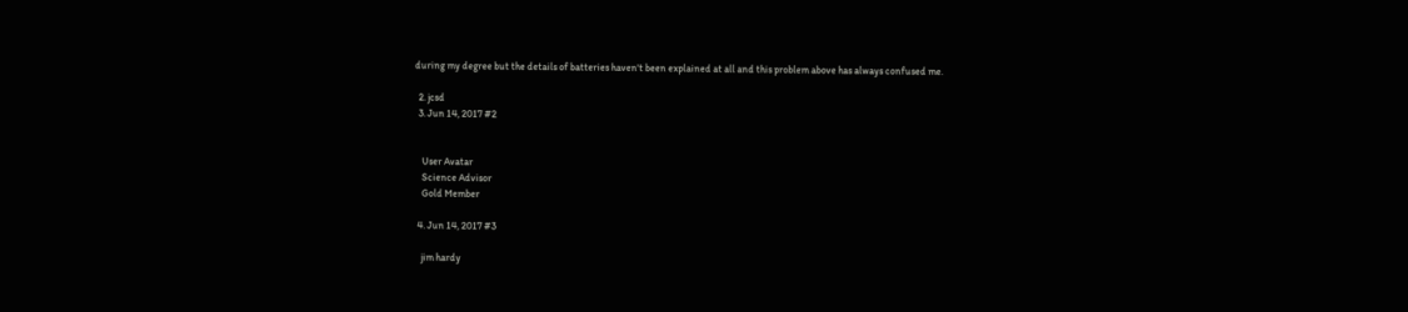during my degree but the details of batteries haven't been explained at all and this problem above has always confused me.

  2. jcsd
  3. Jun 14, 2017 #2


    User Avatar
    Science Advisor
    Gold Member

  4. Jun 14, 2017 #3

    jim hardy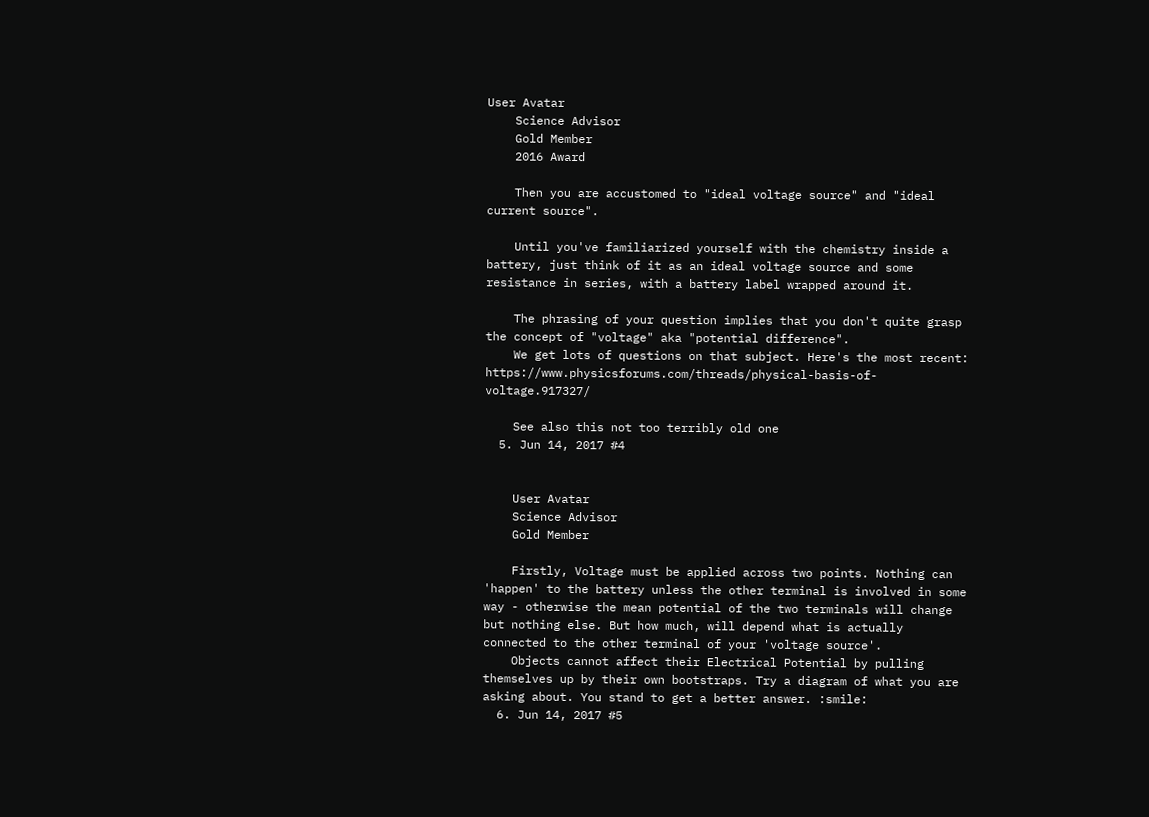User Avatar
    Science Advisor
    Gold Member
    2016 Award

    Then you are accustomed to "ideal voltage source" and "ideal current source".

    Until you've familiarized yourself with the chemistry inside a battery, just think of it as an ideal voltage source and some resistance in series, with a battery label wrapped around it.

    The phrasing of your question implies that you don't quite grasp the concept of "voltage" aka "potential difference".
    We get lots of questions on that subject. Here's the most recent: https://www.physicsforums.com/threads/physical-basis-of-voltage.917327/

    See also this not too terribly old one
  5. Jun 14, 2017 #4


    User Avatar
    Science Advisor
    Gold Member

    Firstly, Voltage must be applied across two points. Nothing can 'happen' to the battery unless the other terminal is involved in some way - otherwise the mean potential of the two terminals will change but nothing else. But how much, will depend what is actually connected to the other terminal of your 'voltage source'.
    Objects cannot affect their Electrical Potential by pulling themselves up by their own bootstraps. Try a diagram of what you are asking about. You stand to get a better answer. :smile:
  6. Jun 14, 2017 #5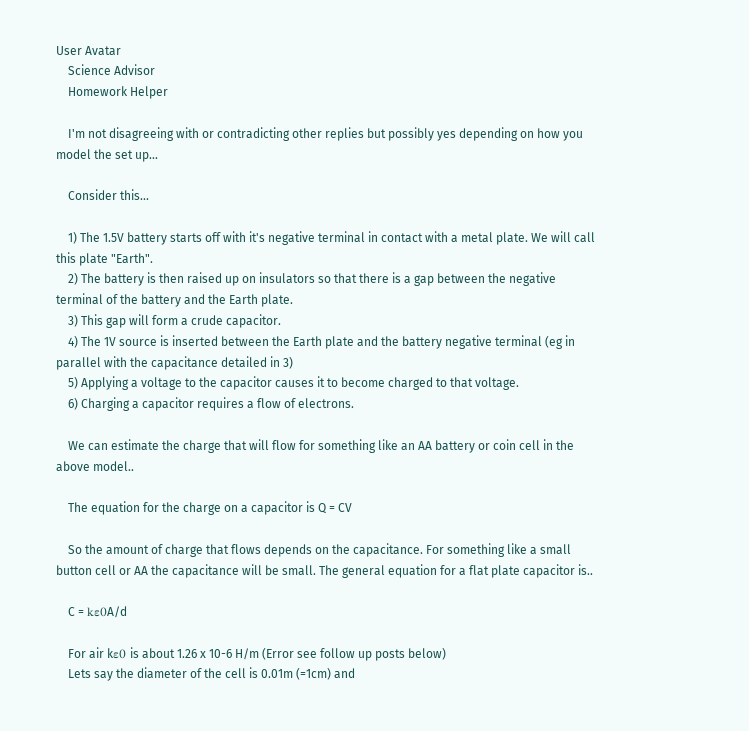User Avatar
    Science Advisor
    Homework Helper

    I'm not disagreeing with or contradicting other replies but possibly yes depending on how you model the set up...

    Consider this...

    1) The 1.5V battery starts off with it's negative terminal in contact with a metal plate. We will call this plate "Earth".
    2) The battery is then raised up on insulators so that there is a gap between the negative terminal of the battery and the Earth plate.
    3) This gap will form a crude capacitor.
    4) The 1V source is inserted between the Earth plate and the battery negative terminal (eg in parallel with the capacitance detailed in 3)
    5) Applying a voltage to the capacitor causes it to become charged to that voltage.
    6) Charging a capacitor requires a flow of electrons.

    We can estimate the charge that will flow for something like an AA battery or coin cell in the above model..

    The equation for the charge on a capacitor is Q = CV

    So the amount of charge that flows depends on the capacitance. For something like a small button cell or AA the capacitance will be small. The general equation for a flat plate capacitor is..

    C = kε0A/d

    For air kε0 is about 1.26 x 10-6 H/m (Error see follow up posts below)
    Lets say the diameter of the cell is 0.01m (=1cm) and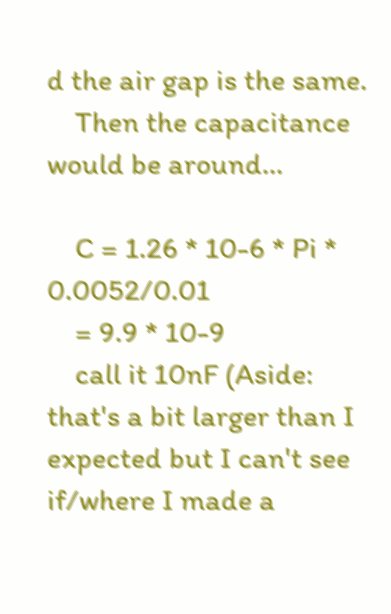d the air gap is the same.
    Then the capacitance would be around...

    C = 1.26 * 10-6 * Pi * 0.0052/0.01
    = 9.9 * 10-9
    call it 10nF (Aside: that's a bit larger than I expected but I can't see if/where I made a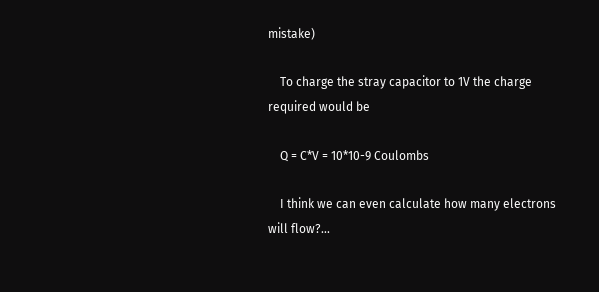mistake)

    To charge the stray capacitor to 1V the charge required would be

    Q = C*V = 10*10-9 Coulombs

    I think we can even calculate how many electrons will flow?...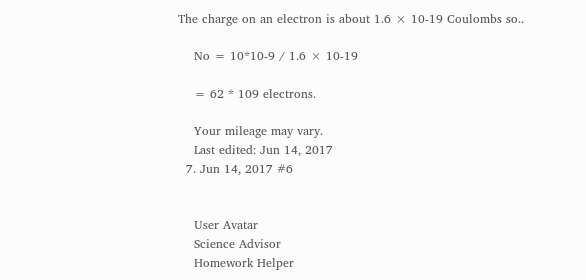The charge on an electron is about 1.6 × 10-19 Coulombs so..

    No = 10*10-9 / 1.6 × 10-19

    = 62 * 109 electrons.

    Your mileage may vary.
    Last edited: Jun 14, 2017
  7. Jun 14, 2017 #6


    User Avatar
    Science Advisor
    Homework Helper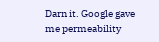Darn it. Google gave me permeability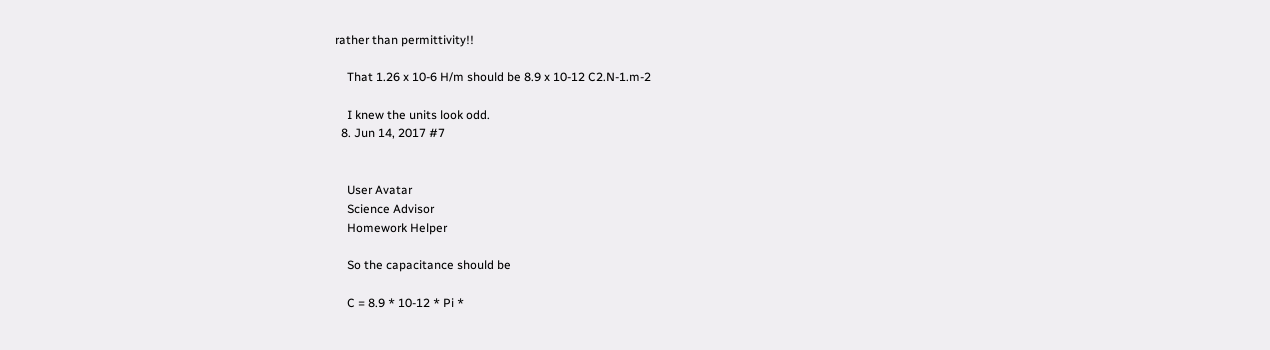rather than permittivity!!

    That 1.26 x 10-6 H/m should be 8.9 x 10-12 C2.N-1.m-2

    I knew the units look odd.
  8. Jun 14, 2017 #7


    User Avatar
    Science Advisor
    Homework Helper

    So the capacitance should be

    C = 8.9 * 10-12 * Pi *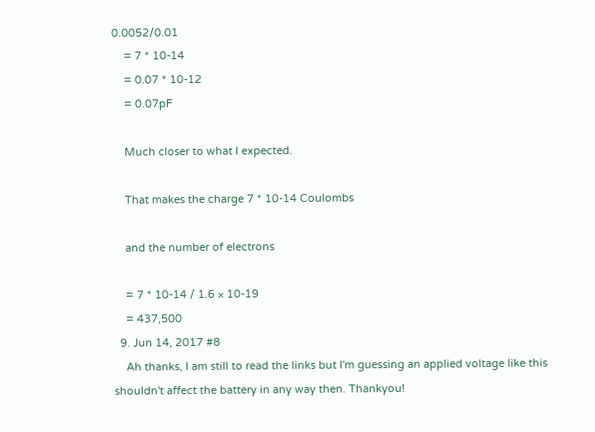0.0052/0.01
    = 7 * 10-14
    = 0.07 * 10-12
    = 0.07pF

    Much closer to what I expected.

    That makes the charge 7 * 10-14 Coulombs

    and the number of electrons

    = 7 * 10-14 / 1.6 × 10-19
    = 437,500
  9. Jun 14, 2017 #8
    Ah thanks, I am still to read the links but I'm guessing an applied voltage like this shouldn't affect the battery in any way then. Thankyou!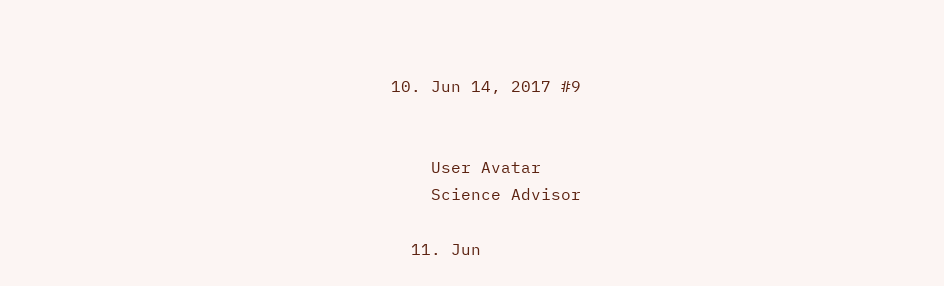10. Jun 14, 2017 #9


    User Avatar
    Science Advisor

  11. Jun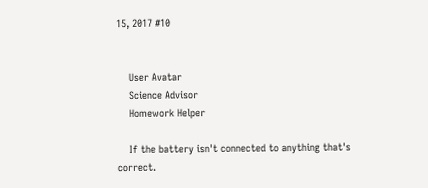15, 2017 #10


    User Avatar
    Science Advisor
    Homework Helper

    If the battery isn't connected to anything that's correct.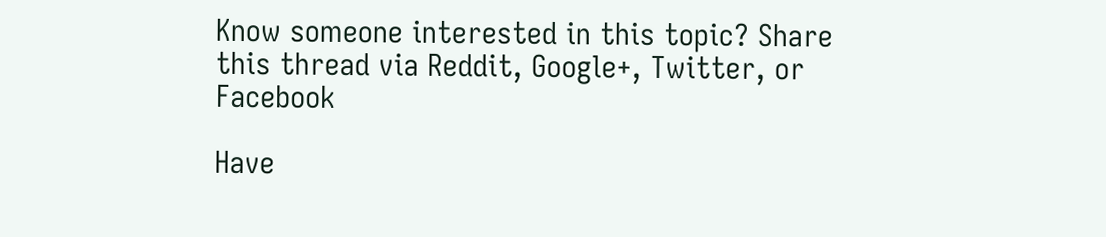Know someone interested in this topic? Share this thread via Reddit, Google+, Twitter, or Facebook

Have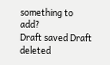something to add?
Draft saved Draft deleted